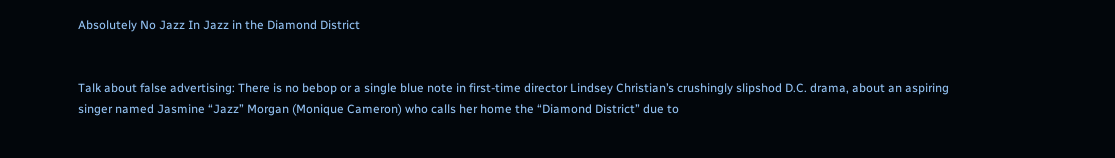Absolutely No Jazz In Jazz in the Diamond District


Talk about false advertising: There is no bebop or a single blue note in first-time director Lindsey Christian’s crushingly slipshod D.C. drama, about an aspiring singer named Jasmine “Jazz” Morgan (Monique Cameron) who calls her home the “Diamond District” due to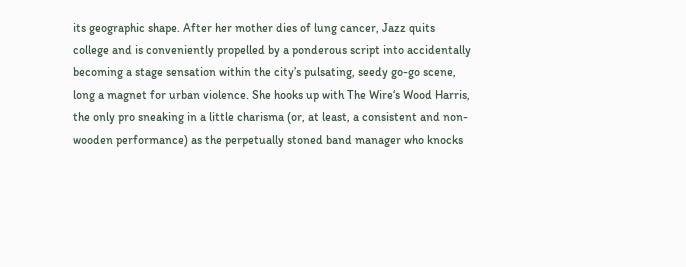its geographic shape. After her mother dies of lung cancer, Jazz quits college and is conveniently propelled by a ponderous script into accidentally becoming a stage sensation within the city’s pulsating, seedy go-go scene, long a magnet for urban violence. She hooks up with The Wire‘s Wood Harris, the only pro sneaking in a little charisma (or, at least, a consistent and non-wooden performance) as the perpetually stoned band manager who knocks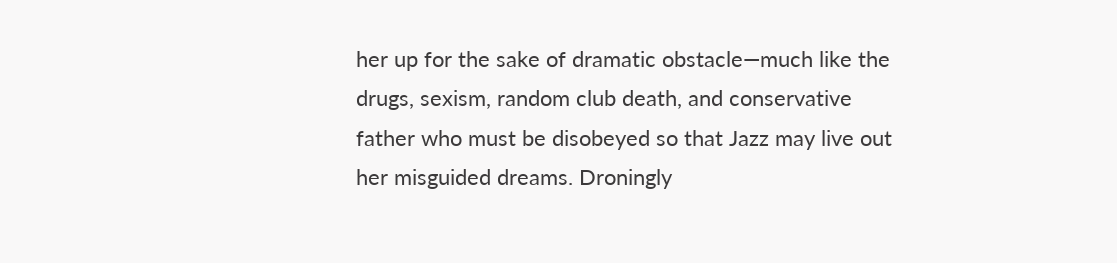her up for the sake of dramatic obstacle—much like the drugs, sexism, random club death, and conservative father who must be disobeyed so that Jazz may live out her misguided dreams. Droningly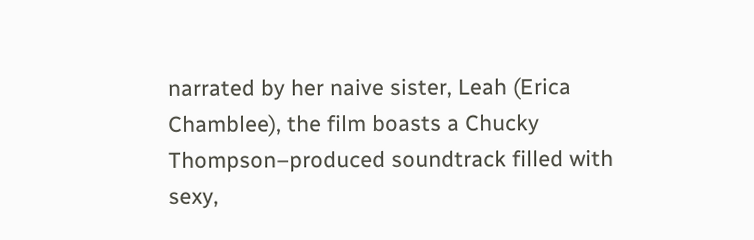narrated by her naive sister, Leah (Erica Chamblee), the film boasts a Chucky Thompson–produced soundtrack filled with sexy,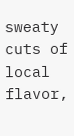sweaty cuts of local flavor,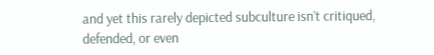and yet this rarely depicted subculture isn’t critiqued, defended, or even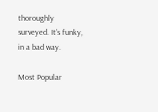thoroughly surveyed. It’s funky, in a bad way.

Most Popular